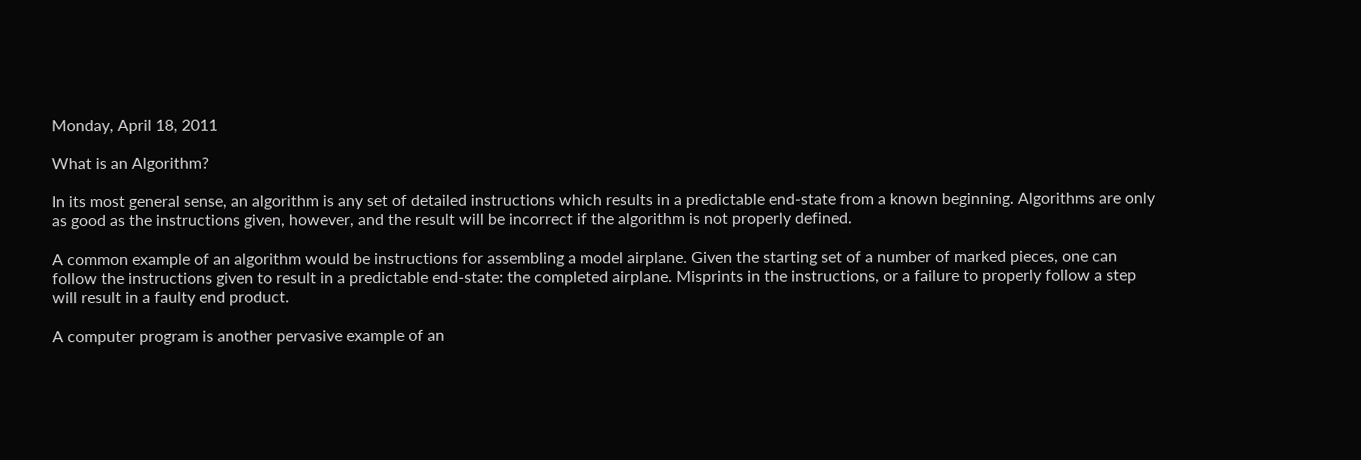Monday, April 18, 2011

What is an Algorithm?

In its most general sense, an algorithm is any set of detailed instructions which results in a predictable end-state from a known beginning. Algorithms are only as good as the instructions given, however, and the result will be incorrect if the algorithm is not properly defined.

A common example of an algorithm would be instructions for assembling a model airplane. Given the starting set of a number of marked pieces, one can follow the instructions given to result in a predictable end-state: the completed airplane. Misprints in the instructions, or a failure to properly follow a step will result in a faulty end product.

A computer program is another pervasive example of an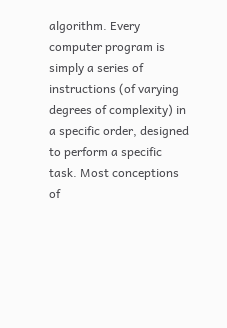algorithm. Every computer program is simply a series of instructions (of varying degrees of complexity) in a specific order, designed to perform a specific task. Most conceptions of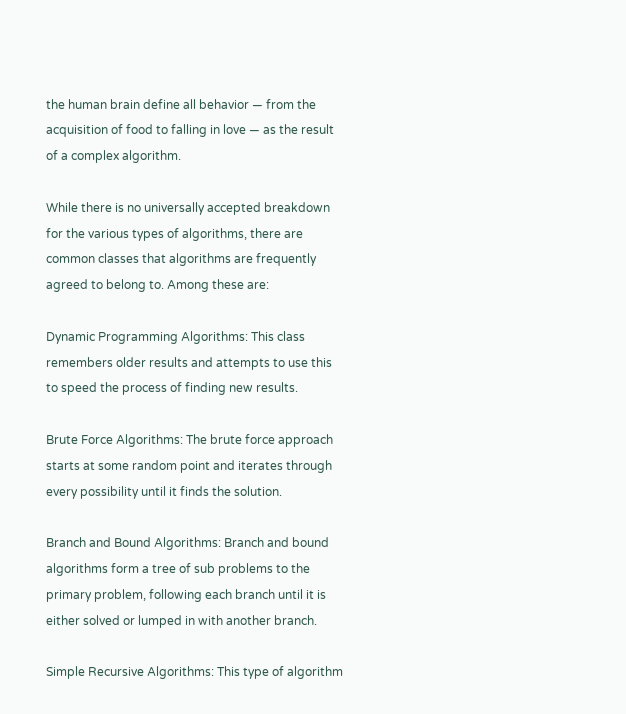the human brain define all behavior — from the acquisition of food to falling in love — as the result of a complex algorithm.

While there is no universally accepted breakdown for the various types of algorithms, there are common classes that algorithms are frequently agreed to belong to. Among these are:

Dynamic Programming Algorithms: This class remembers older results and attempts to use this to speed the process of finding new results.

Brute Force Algorithms: The brute force approach starts at some random point and iterates through every possibility until it finds the solution.

Branch and Bound Algorithms: Branch and bound algorithms form a tree of sub problems to the primary problem, following each branch until it is either solved or lumped in with another branch.

Simple Recursive Algorithms: This type of algorithm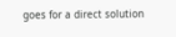goes for a direct solution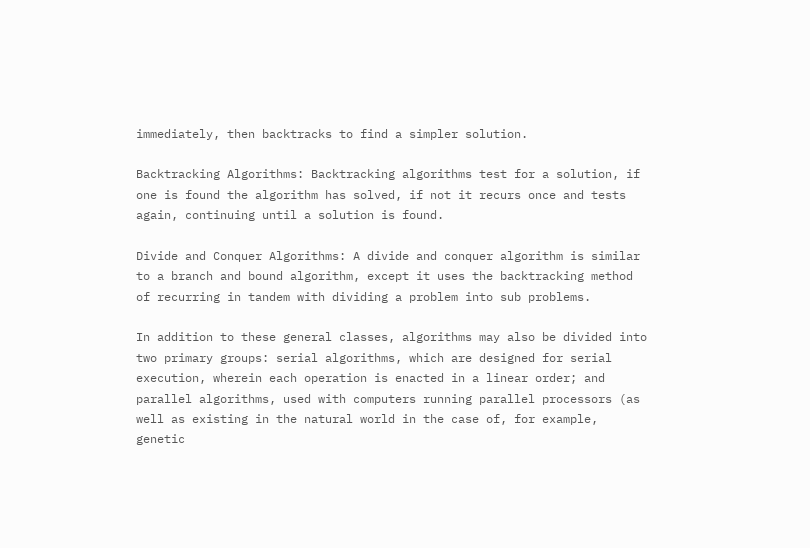immediately, then backtracks to find a simpler solution.

Backtracking Algorithms: Backtracking algorithms test for a solution, if one is found the algorithm has solved, if not it recurs once and tests again, continuing until a solution is found.

Divide and Conquer Algorithms: A divide and conquer algorithm is similar to a branch and bound algorithm, except it uses the backtracking method of recurring in tandem with dividing a problem into sub problems.

In addition to these general classes, algorithms may also be divided into two primary groups: serial algorithms, which are designed for serial execution, wherein each operation is enacted in a linear order; and parallel algorithms, used with computers running parallel processors (as well as existing in the natural world in the case of, for example, genetic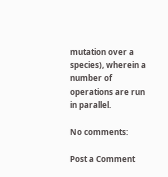mutation over a species), wherein a number of operations are run in parallel.

No comments:

Post a Comment